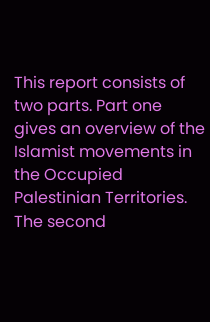This report consists of two parts. Part one gives an overview of the Islamist movements in the Occupied Palestinian Territories. The second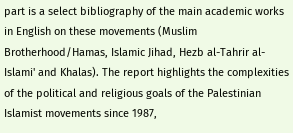part is a select bibliography of the main academic works in English on these movements (Muslim Brotherhood/Hamas, Islamic Jihad, Hezb al-Tahrir al-Islami' and Khalas). The report highlights the complexities of the political and religious goals of the Palestinian Islamist movements since 1987,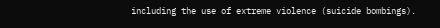including the use of extreme violence (suicide bombings).